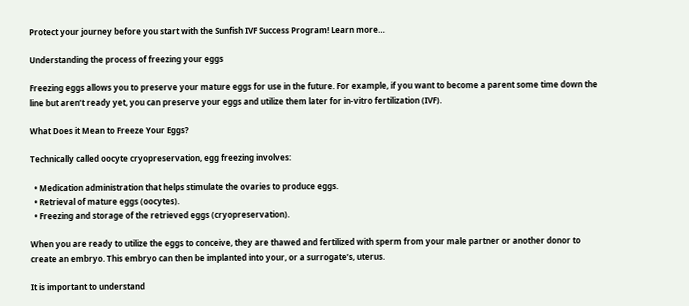Protect your journey before you start with the Sunfish IVF Success Program! Learn more…

Understanding the process of freezing your eggs

Freezing eggs allows you to preserve your mature eggs for use in the future. For example, if you want to become a parent some time down the line but aren’t ready yet, you can preserve your eggs and utilize them later for in-vitro fertilization (IVF).

What Does it Mean to Freeze Your Eggs?

Technically called oocyte cryopreservation, egg freezing involves:

  • Medication administration that helps stimulate the ovaries to produce eggs.
  • Retrieval of mature eggs (oocytes).
  • Freezing and storage of the retrieved eggs (cryopreservation).

When you are ready to utilize the eggs to conceive, they are thawed and fertilized with sperm from your male partner or another donor to create an embryo. This embryo can then be implanted into your, or a surrogate’s, uterus.

It is important to understand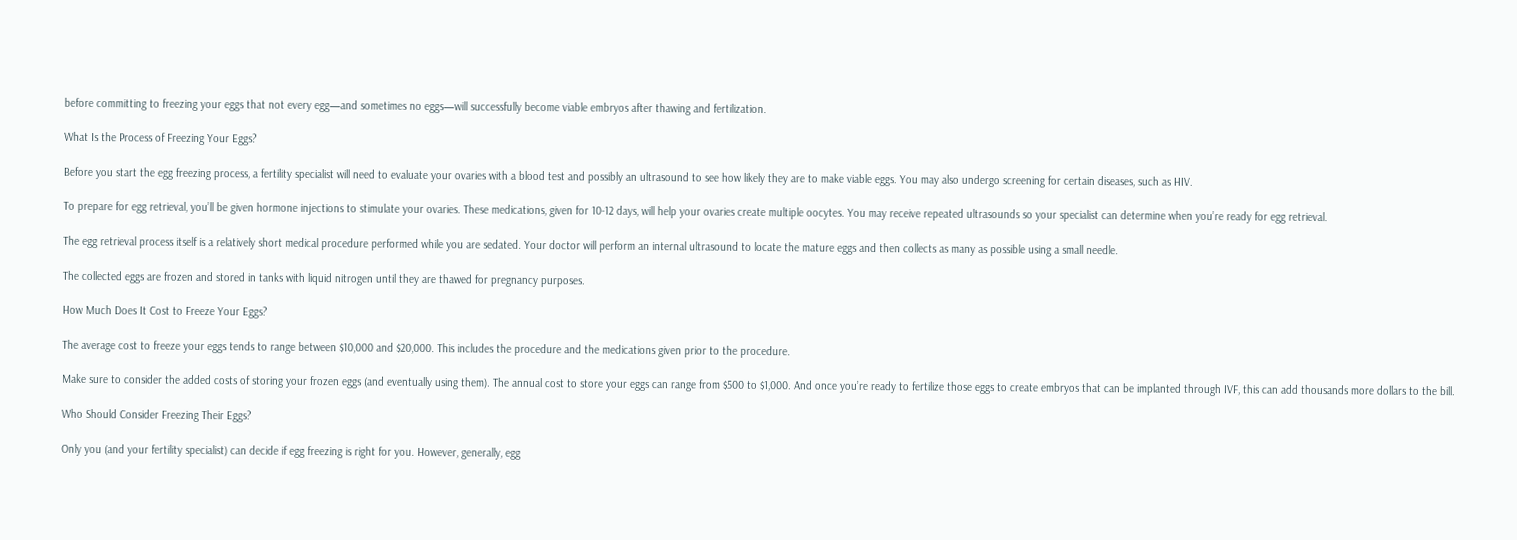before committing to freezing your eggs that not every egg—and sometimes no eggs—will successfully become viable embryos after thawing and fertilization.

What Is the Process of Freezing Your Eggs?

Before you start the egg freezing process, a fertility specialist will need to evaluate your ovaries with a blood test and possibly an ultrasound to see how likely they are to make viable eggs. You may also undergo screening for certain diseases, such as HIV.

To prepare for egg retrieval, you’ll be given hormone injections to stimulate your ovaries. These medications, given for 10-12 days, will help your ovaries create multiple oocytes. You may receive repeated ultrasounds so your specialist can determine when you’re ready for egg retrieval.

The egg retrieval process itself is a relatively short medical procedure performed while you are sedated. Your doctor will perform an internal ultrasound to locate the mature eggs and then collects as many as possible using a small needle.

The collected eggs are frozen and stored in tanks with liquid nitrogen until they are thawed for pregnancy purposes.

How Much Does It Cost to Freeze Your Eggs?

The average cost to freeze your eggs tends to range between $10,000 and $20,000. This includes the procedure and the medications given prior to the procedure.

Make sure to consider the added costs of storing your frozen eggs (and eventually using them). The annual cost to store your eggs can range from $500 to $1,000. And once you’re ready to fertilize those eggs to create embryos that can be implanted through IVF, this can add thousands more dollars to the bill.

Who Should Consider Freezing Their Eggs?

Only you (and your fertility specialist) can decide if egg freezing is right for you. However, generally, egg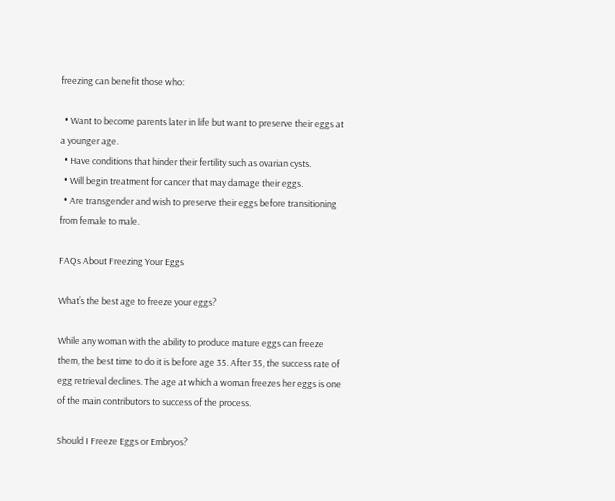freezing can benefit those who:

  • Want to become parents later in life but want to preserve their eggs at a younger age.
  • Have conditions that hinder their fertility such as ovarian cysts.
  • Will begin treatment for cancer that may damage their eggs.
  • Are transgender and wish to preserve their eggs before transitioning from female to male.

FAQs About Freezing Your Eggs

What’s the best age to freeze your eggs?

While any woman with the ability to produce mature eggs can freeze them, the best time to do it is before age 35. After 35, the success rate of egg retrieval declines. The age at which a woman freezes her eggs is one of the main contributors to success of the process.

Should I Freeze Eggs or Embryos?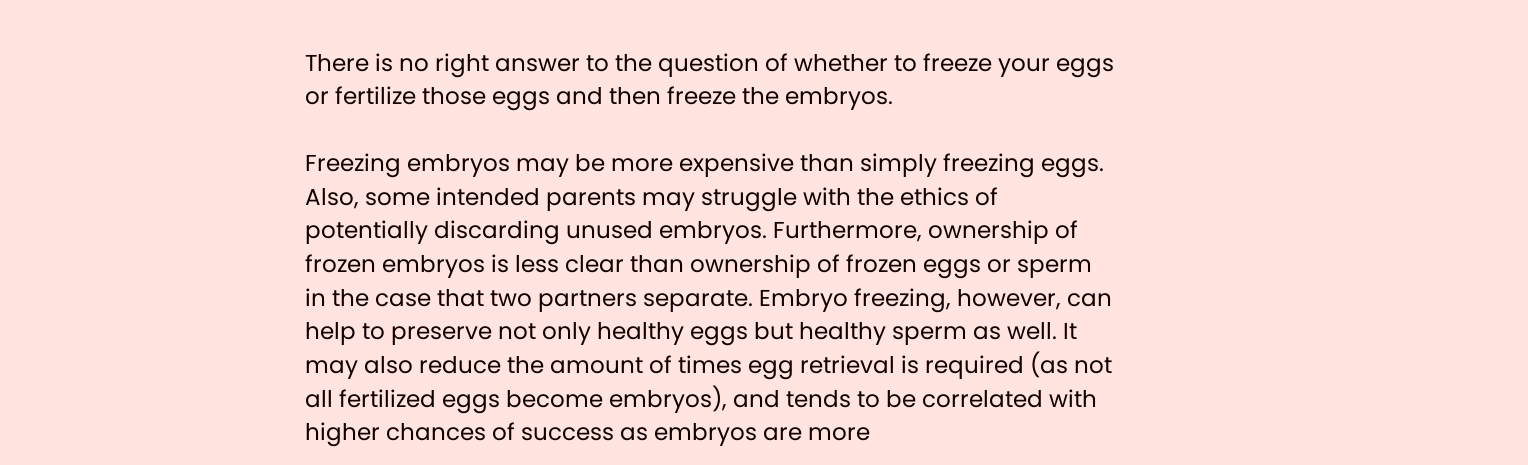There is no right answer to the question of whether to freeze your eggs or fertilize those eggs and then freeze the embryos.

Freezing embryos may be more expensive than simply freezing eggs. Also, some intended parents may struggle with the ethics of potentially discarding unused embryos. Furthermore, ownership of frozen embryos is less clear than ownership of frozen eggs or sperm in the case that two partners separate. Embryo freezing, however, can help to preserve not only healthy eggs but healthy sperm as well. It may also reduce the amount of times egg retrieval is required (as not all fertilized eggs become embryos), and tends to be correlated with higher chances of success as embryos are more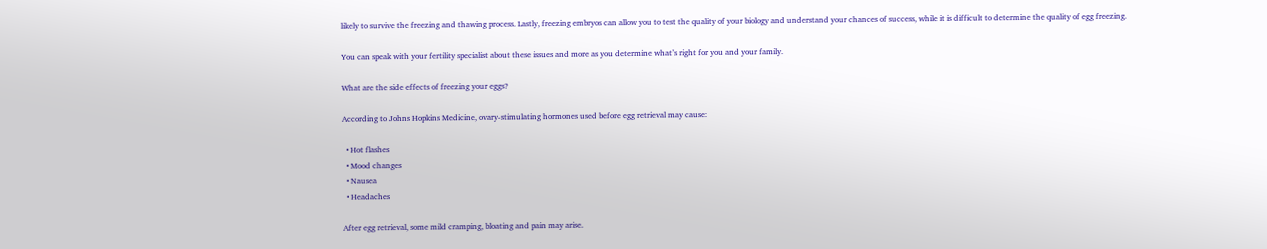likely to survive the freezing and thawing process. Lastly, freezing embryos can allow you to test the quality of your biology and understand your chances of success, while it is difficult to determine the quality of egg freezing.

You can speak with your fertility specialist about these issues and more as you determine what’s right for you and your family.

What are the side effects of freezing your eggs?

According to Johns Hopkins Medicine, ovary-stimulating hormones used before egg retrieval may cause:

  • Hot flashes
  • Mood changes
  • Nausea
  • Headaches

After egg retrieval, some mild cramping, bloating and pain may arise.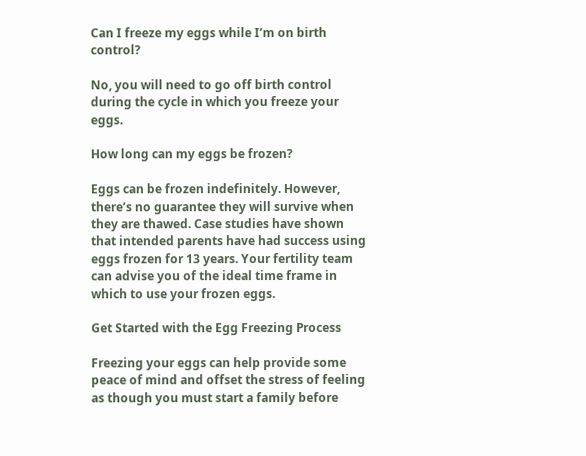Can I freeze my eggs while I’m on birth control?

No, you will need to go off birth control during the cycle in which you freeze your eggs.

How long can my eggs be frozen?

Eggs can be frozen indefinitely. However, there’s no guarantee they will survive when they are thawed. Case studies have shown that intended parents have had success using eggs frozen for 13 years. Your fertility team can advise you of the ideal time frame in which to use your frozen eggs.

Get Started with the Egg Freezing Process

Freezing your eggs can help provide some peace of mind and offset the stress of feeling as though you must start a family before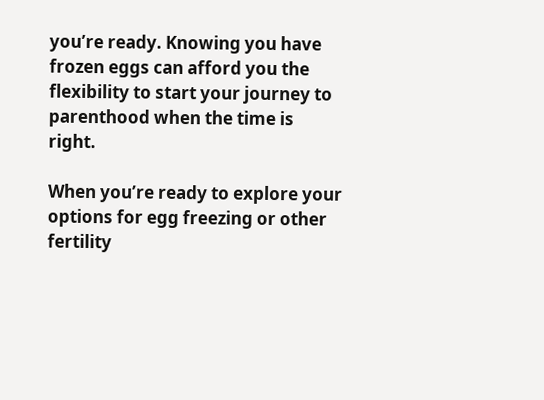you’re ready. Knowing you have frozen eggs can afford you the flexibility to start your journey to parenthood when the time is right.

When you’re ready to explore your options for egg freezing or other fertility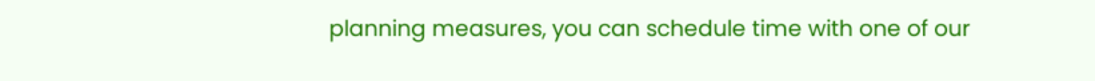planning measures, you can schedule time with one of our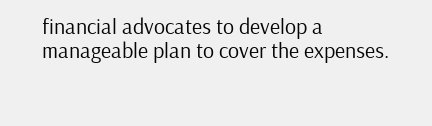financial advocates to develop a manageable plan to cover the expenses.